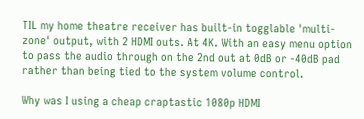TIL my home theatre receiver has built-in togglable 'multi-zone' output, with 2 HDMI outs. At 4K. With an easy menu option to pass the audio through on the 2nd out at 0dB or -40dB pad rather than being tied to the system volume control.

Why was I using a cheap craptastic 1080p HDMI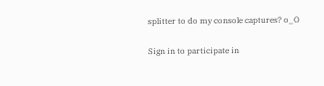splitter to do my console captures? o_O

Sign in to participate in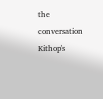the conversation
Kithop's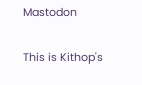Mastodon

This is Kithop's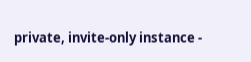private, invite-only instance -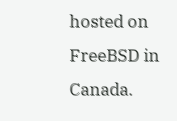hosted on FreeBSD in Canada.